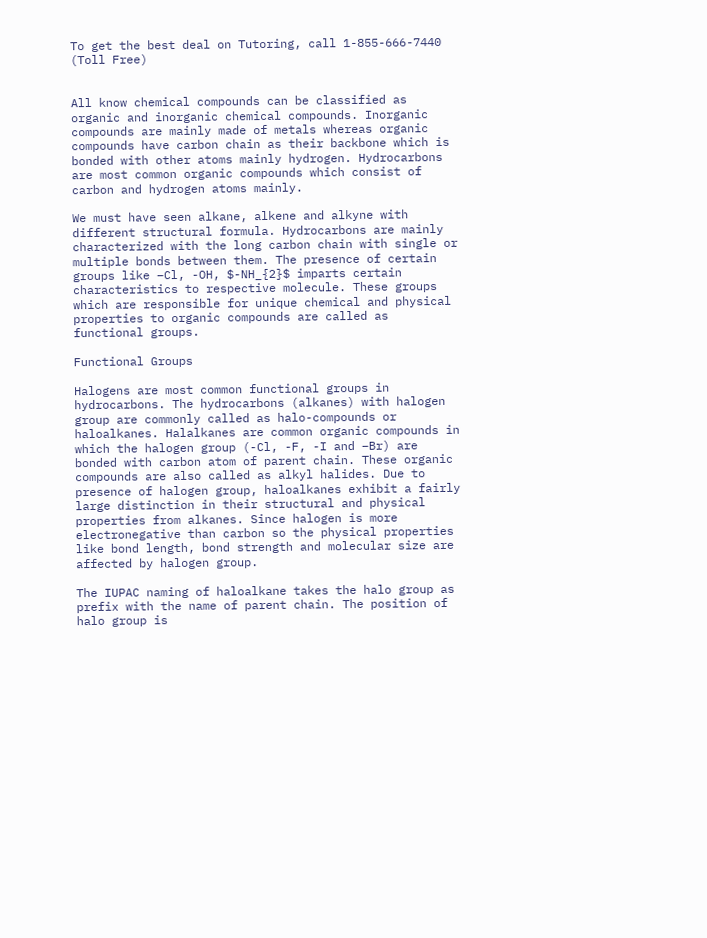To get the best deal on Tutoring, call 1-855-666-7440 (Toll Free)


All know chemical compounds can be classified as organic and inorganic chemical compounds. Inorganic compounds are mainly made of metals whereas organic compounds have carbon chain as their backbone which is bonded with other atoms mainly hydrogen. Hydrocarbons are most common organic compounds which consist of carbon and hydrogen atoms mainly.

We must have seen alkane, alkene and alkyne with different structural formula. Hydrocarbons are mainly characterized with the long carbon chain with single or multiple bonds between them. The presence of certain groups like –Cl, -OH, $-NH_{2}$ imparts certain characteristics to respective molecule. These groups which are responsible for unique chemical and physical properties to organic compounds are called as functional groups.

Functional Groups

Halogens are most common functional groups in hydrocarbons. The hydrocarbons (alkanes) with halogen group are commonly called as halo-compounds or haloalkanes. Halalkanes are common organic compounds in which the halogen group (-Cl, -F, -I and –Br) are bonded with carbon atom of parent chain. These organic compounds are also called as alkyl halides. Due to presence of halogen group, haloalkanes exhibit a fairly large distinction in their structural and physical properties from alkanes. Since halogen is more electronegative than carbon so the physical properties like bond length, bond strength and molecular size are affected by halogen group.

The IUPAC naming of haloalkane takes the halo group as prefix with the name of parent chain. The position of halo group is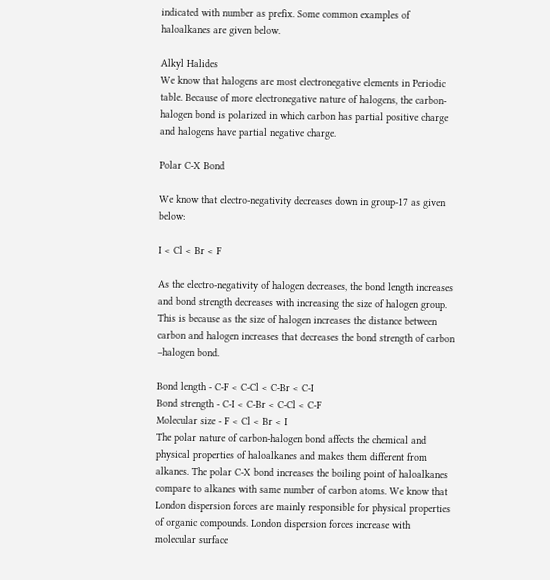indicated with number as prefix. Some common examples of haloalkanes are given below.

Alkyl Halides
We know that halogens are most electronegative elements in Periodic table. Because of more electronegative nature of halogens, the carbon-halogen bond is polarized in which carbon has partial positive charge and halogens have partial negative charge.

Polar C-X Bond

We know that electro-negativity decreases down in group-17 as given below:

I < Cl < Br < F

As the electro-negativity of halogen decreases, the bond length increases and bond strength decreases with increasing the size of halogen group. This is because as the size of halogen increases the distance between carbon and halogen increases that decreases the bond strength of carbon –halogen bond.

Bond length - C-F < C-Cl < C-Br < C-I
Bond strength - C-I < C-Br < C-Cl < C-F
Molecular size - F < Cl < Br < I
The polar nature of carbon-halogen bond affects the chemical and physical properties of haloalkanes and makes them different from alkanes. The polar C-X bond increases the boiling point of haloalkanes compare to alkanes with same number of carbon atoms. We know that London dispersion forces are mainly responsible for physical properties of organic compounds. London dispersion forces increase with molecular surface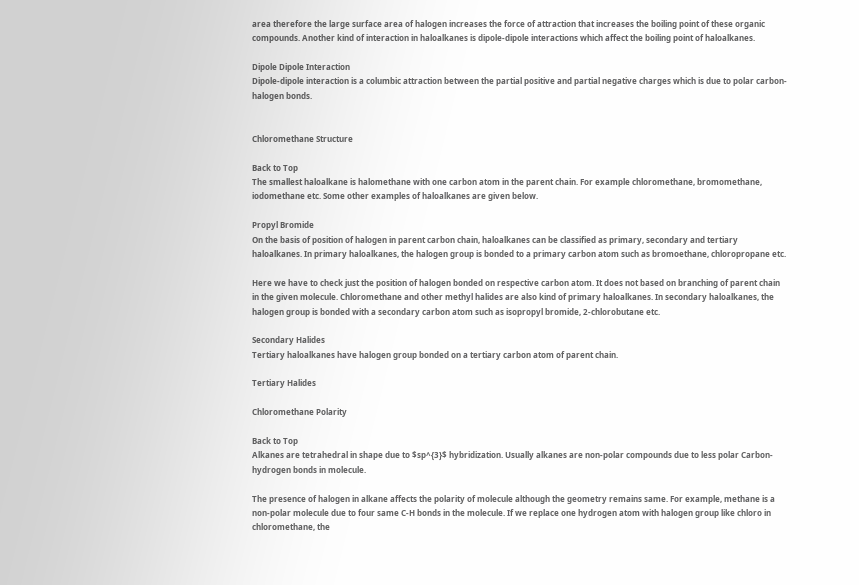area therefore the large surface area of halogen increases the force of attraction that increases the boiling point of these organic compounds. Another kind of interaction in haloalkanes is dipole-dipole interactions which affect the boiling point of haloalkanes.

Dipole Dipole Interaction
Dipole-dipole interaction is a columbic attraction between the partial positive and partial negative charges which is due to polar carbon-halogen bonds.


Chloromethane Structure

Back to Top
The smallest haloalkane is halomethane with one carbon atom in the parent chain. For example chloromethane, bromomethane, iodomethane etc. Some other examples of haloalkanes are given below.

Propyl Bromide
On the basis of position of halogen in parent carbon chain, haloalkanes can be classified as primary, secondary and tertiary haloalkanes. In primary haloalkanes, the halogen group is bonded to a primary carbon atom such as bromoethane, chloropropane etc.

Here we have to check just the position of halogen bonded on respective carbon atom. It does not based on branching of parent chain in the given molecule. Chloromethane and other methyl halides are also kind of primary haloalkanes. In secondary haloalkanes, the halogen group is bonded with a secondary carbon atom such as isopropyl bromide, 2-chlorobutane etc.

Secondary Halides
Tertiary haloalkanes have halogen group bonded on a tertiary carbon atom of parent chain.

Tertiary Halides

Chloromethane Polarity

Back to Top
Alkanes are tetrahedral in shape due to $sp^{3}$ hybridization. Usually alkanes are non-polar compounds due to less polar Carbon-hydrogen bonds in molecule.

The presence of halogen in alkane affects the polarity of molecule although the geometry remains same. For example, methane is a non-polar molecule due to four same C-H bonds in the molecule. If we replace one hydrogen atom with halogen group like chloro in chloromethane, the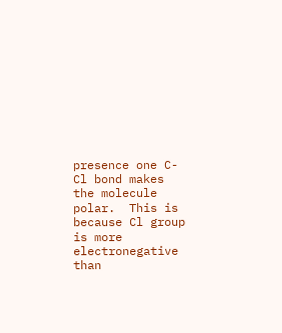presence one C-Cl bond makes the molecule polar.  This is because Cl group is more electronegative than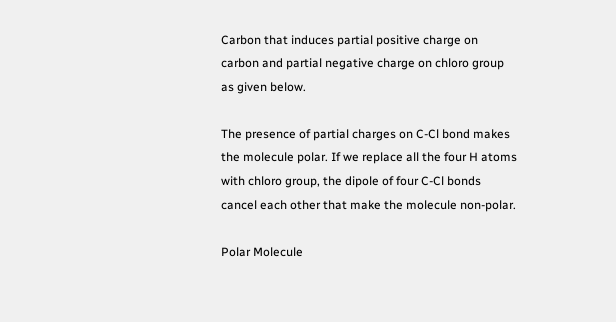Carbon that induces partial positive charge on carbon and partial negative charge on chloro group as given below.

The presence of partial charges on C-Cl bond makes the molecule polar. If we replace all the four H atoms with chloro group, the dipole of four C-Cl bonds cancel each other that make the molecule non-polar.

Polar Molecule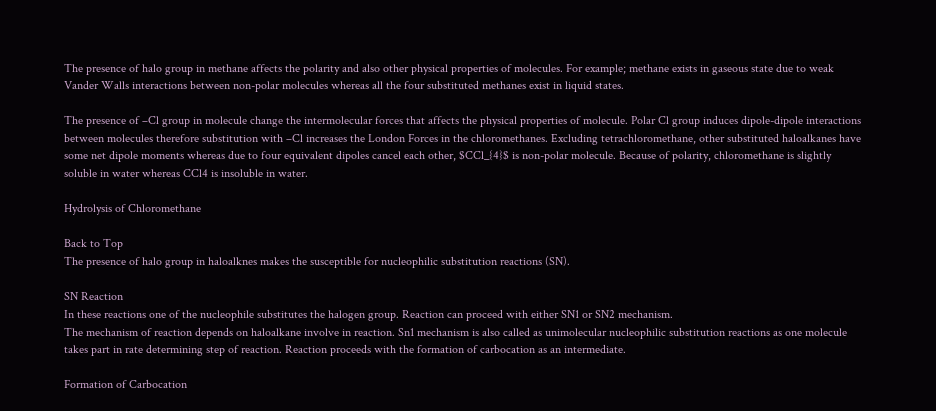The presence of halo group in methane affects the polarity and also other physical properties of molecules. For example; methane exists in gaseous state due to weak Vander Walls interactions between non-polar molecules whereas all the four substituted methanes exist in liquid states.

The presence of –Cl group in molecule change the intermolecular forces that affects the physical properties of molecule. Polar Cl group induces dipole-dipole interactions between molecules therefore substitution with –Cl increases the London Forces in the chloromethanes. Excluding tetrachloromethane, other substituted haloalkanes have some net dipole moments whereas due to four equivalent dipoles cancel each other, $CCl_{4}$ is non-polar molecule. Because of polarity, chloromethane is slightly soluble in water whereas CCl4 is insoluble in water.

Hydrolysis of Chloromethane

Back to Top
The presence of halo group in haloalknes makes the susceptible for nucleophilic substitution reactions (SN).

SN Reaction
In these reactions one of the nucleophile substitutes the halogen group. Reaction can proceed with either SN1 or SN2 mechanism.
The mechanism of reaction depends on haloalkane involve in reaction. Sn1 mechanism is also called as unimolecular nucleophilic substitution reactions as one molecule takes part in rate determining step of reaction. Reaction proceeds with the formation of carbocation as an intermediate.

Formation of Carbocation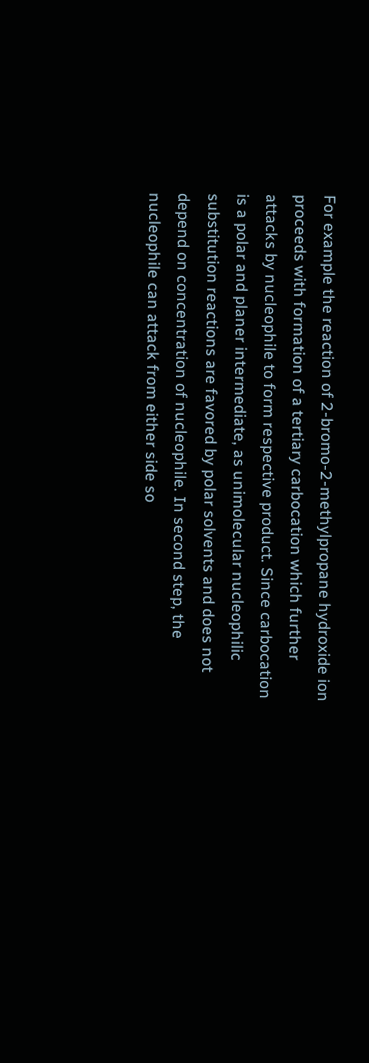For example the reaction of 2-bromo-2-methylpropane hydroxide ion proceeds with formation of a tertiary carbocation which further attacks by nucleophile to form respective product. Since carbocation is a polar and planer intermediate, as unimolecular nucleophilic substitution reactions are favored by polar solvents and does not depend on concentration of nucleophile. In second step, the nucleophile can attack from either side so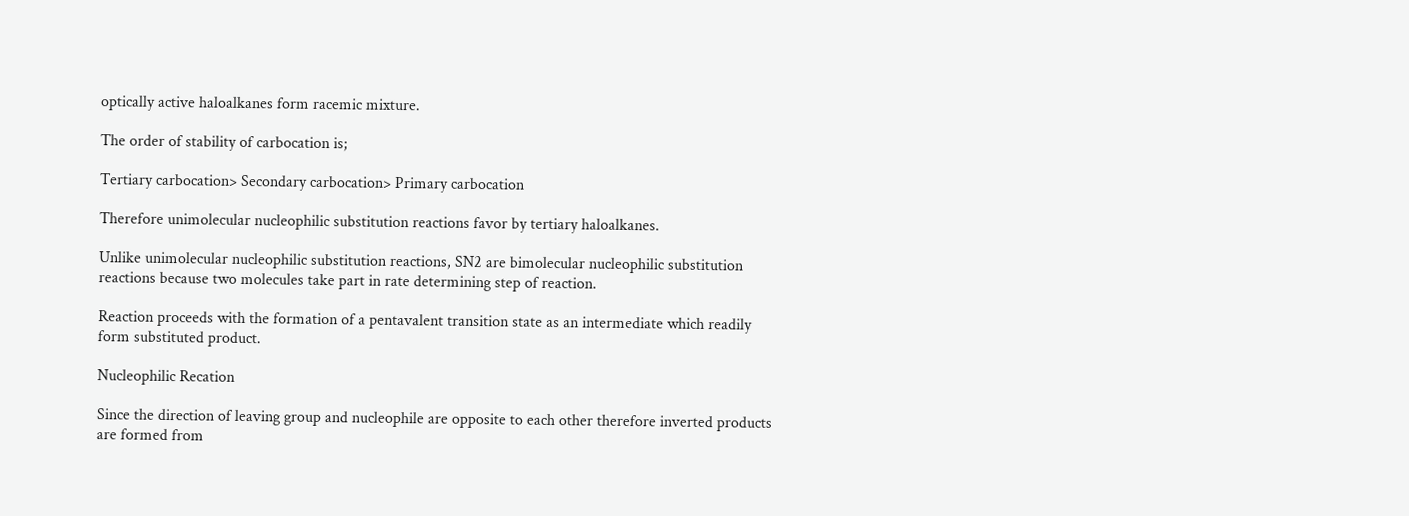optically active haloalkanes form racemic mixture.

The order of stability of carbocation is;

Tertiary carbocation> Secondary carbocation> Primary carbocation

Therefore unimolecular nucleophilic substitution reactions favor by tertiary haloalkanes.

Unlike unimolecular nucleophilic substitution reactions, SN2 are bimolecular nucleophilic substitution reactions because two molecules take part in rate determining step of reaction.

Reaction proceeds with the formation of a pentavalent transition state as an intermediate which readily form substituted product.

Nucleophilic Recation

Since the direction of leaving group and nucleophile are opposite to each other therefore inverted products are formed from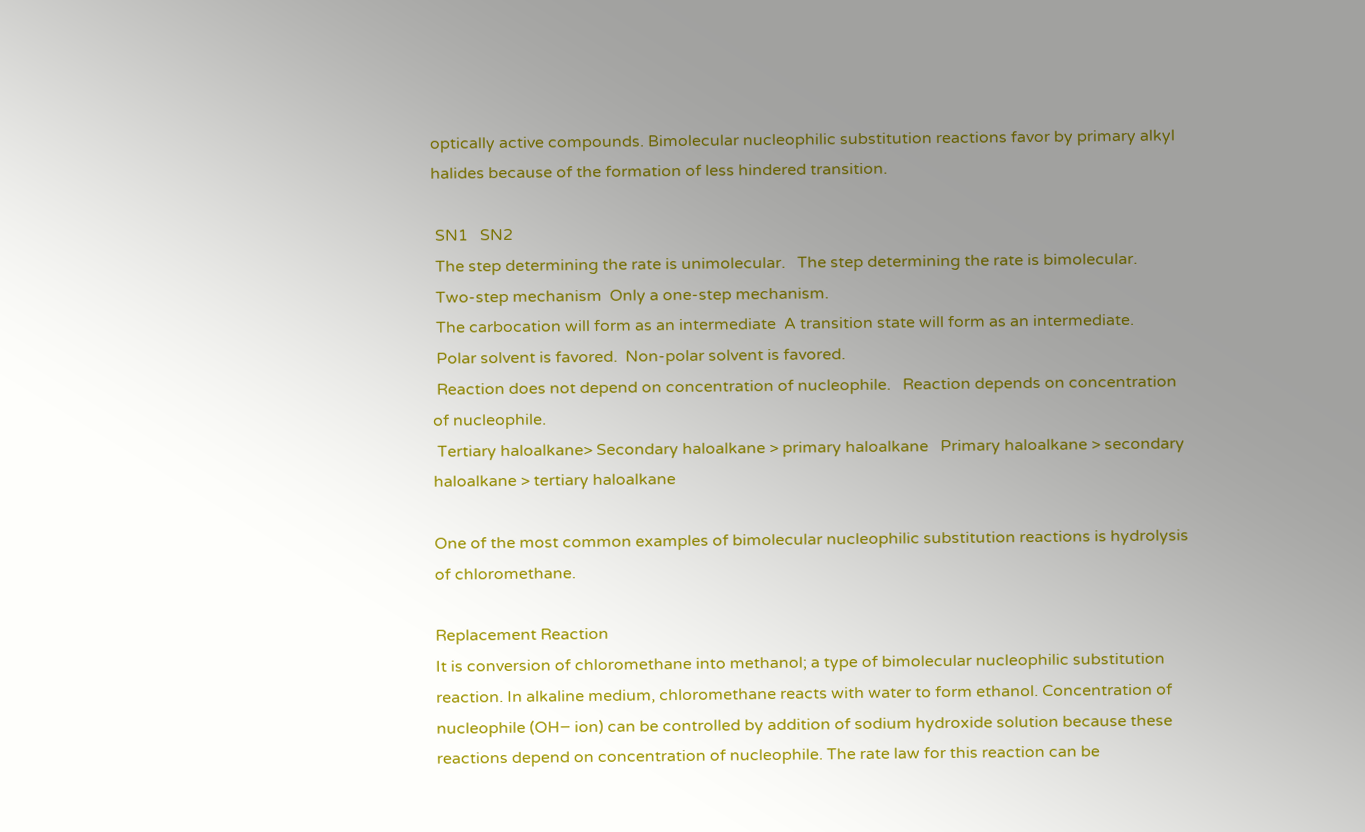optically active compounds. Bimolecular nucleophilic substitution reactions favor by primary alkyl halides because of the formation of less hindered transition.

 SN1   SN2
 The step determining the rate is unimolecular.   The step determining the rate is bimolecular.
 Two-step mechanism  Only a one-step mechanism.
 The carbocation will form as an intermediate  A transition state will form as an intermediate.
 Polar solvent is favored.  Non-polar solvent is favored.
 Reaction does not depend on concentration of nucleophile.   Reaction depends on concentration of nucleophile.
 Tertiary haloalkane> Secondary haloalkane > primary haloalkane   Primary haloalkane > secondary haloalkane > tertiary haloalkane

One of the most common examples of bimolecular nucleophilic substitution reactions is hydrolysis of chloromethane.

Replacement Reaction
It is conversion of chloromethane into methanol; a type of bimolecular nucleophilic substitution reaction. In alkaline medium, chloromethane reacts with water to form ethanol. Concentration of nucleophile (OH− ion) can be controlled by addition of sodium hydroxide solution because these reactions depend on concentration of nucleophile. The rate law for this reaction can be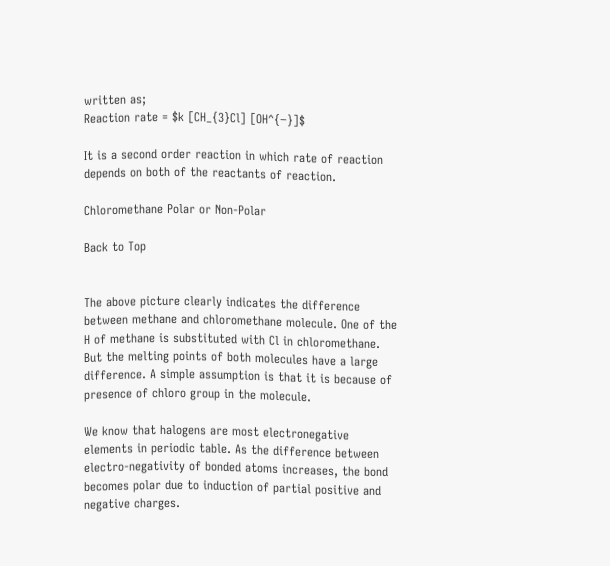written as;
Reaction rate = $k [CH_{3}Cl] [OH^{−}]$

It is a second order reaction in which rate of reaction depends on both of the reactants of reaction.

Chloromethane Polar or Non-Polar

Back to Top


The above picture clearly indicates the difference between methane and chloromethane molecule. One of the H of methane is substituted with Cl in chloromethane. But the melting points of both molecules have a large difference. A simple assumption is that it is because of presence of chloro group in the molecule.

We know that halogens are most electronegative elements in periodic table. As the difference between electro-negativity of bonded atoms increases, the bond becomes polar due to induction of partial positive and negative charges.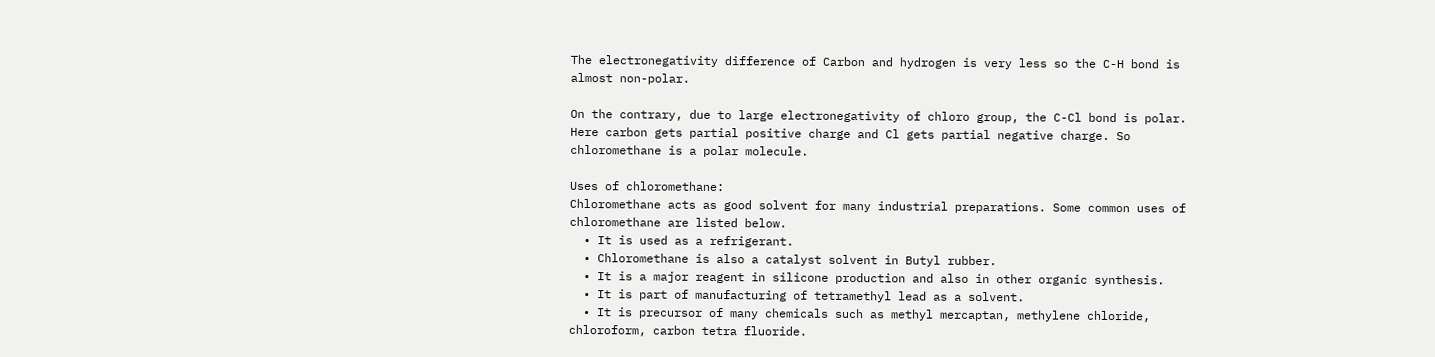The electronegativity difference of Carbon and hydrogen is very less so the C-H bond is almost non-polar.

On the contrary, due to large electronegativity of chloro group, the C-Cl bond is polar. Here carbon gets partial positive charge and Cl gets partial negative charge. So chloromethane is a polar molecule.

Uses of chloromethane:
Chloromethane acts as good solvent for many industrial preparations. Some common uses of chloromethane are listed below.
  • It is used as a refrigerant.
  • Chloromethane is also a catalyst solvent in Butyl rubber.
  • It is a major reagent in silicone production and also in other organic synthesis.
  • It is part of manufacturing of tetramethyl lead as a solvent.
  • It is precursor of many chemicals such as methyl mercaptan, methylene chloride, chloroform, carbon tetra fluoride.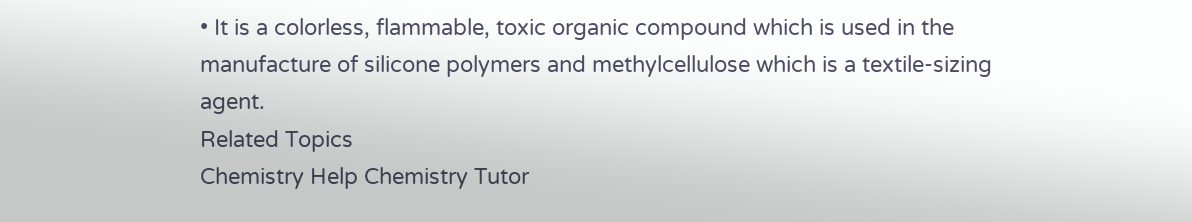• It is a colorless, flammable, toxic organic compound which is used in the manufacture of silicone polymers and methylcellulose which is a textile-sizing agent.
Related Topics
Chemistry Help Chemistry Tutor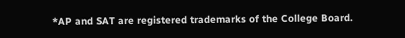*AP and SAT are registered trademarks of the College Board.